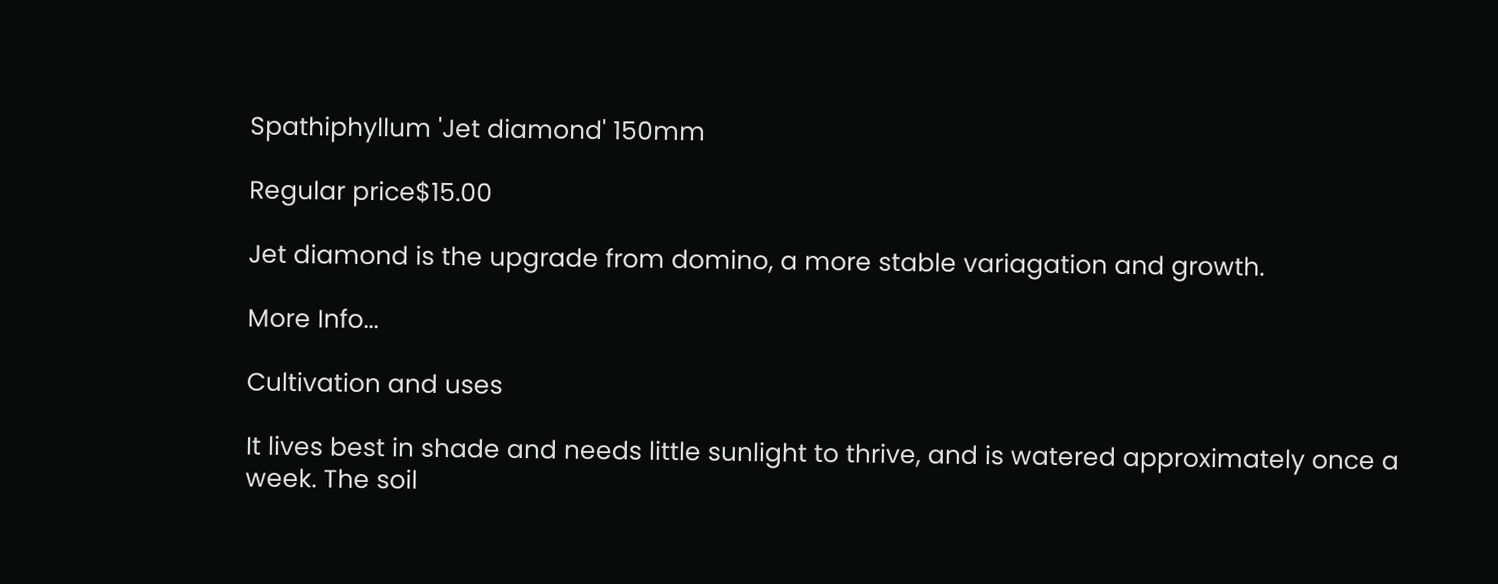Spathiphyllum 'Jet diamond' 150mm

Regular price$15.00

Jet diamond is the upgrade from domino, a more stable variagation and growth.

More Info...

Cultivation and uses

It lives best in shade and needs little sunlight to thrive, and is watered approximately once a week. The soil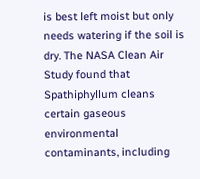is best left moist but only needs watering if the soil is dry. The NASA Clean Air Study found that Spathiphyllum cleans certain gaseous environmental contaminants, including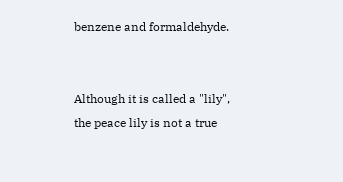benzene and formaldehyde.


Although it is called a "lily", the peace lily is not a true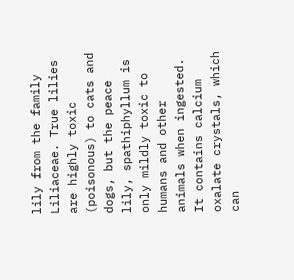lily from the family Liliaceae. True lilies are highly toxic (poisonous) to cats and dogs, but the peace lily, spathiphyllum is only mildly toxic to humans and other animals when ingested. It contains calcium oxalate crystals, which can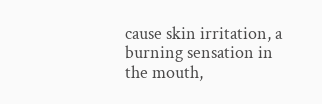cause skin irritation, a burning sensation in the mouth,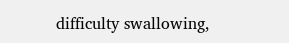difficulty swallowing,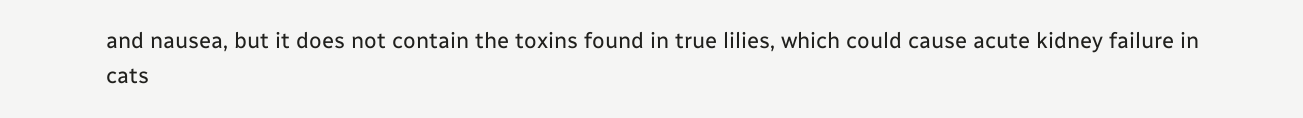and nausea, but it does not contain the toxins found in true lilies, which could cause acute kidney failure in cats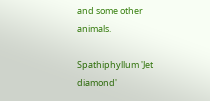and some other animals.

Spathiphyllum 'Jet diamond'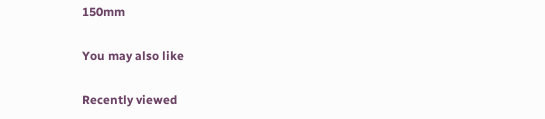150mm

You may also like

Recently viewed